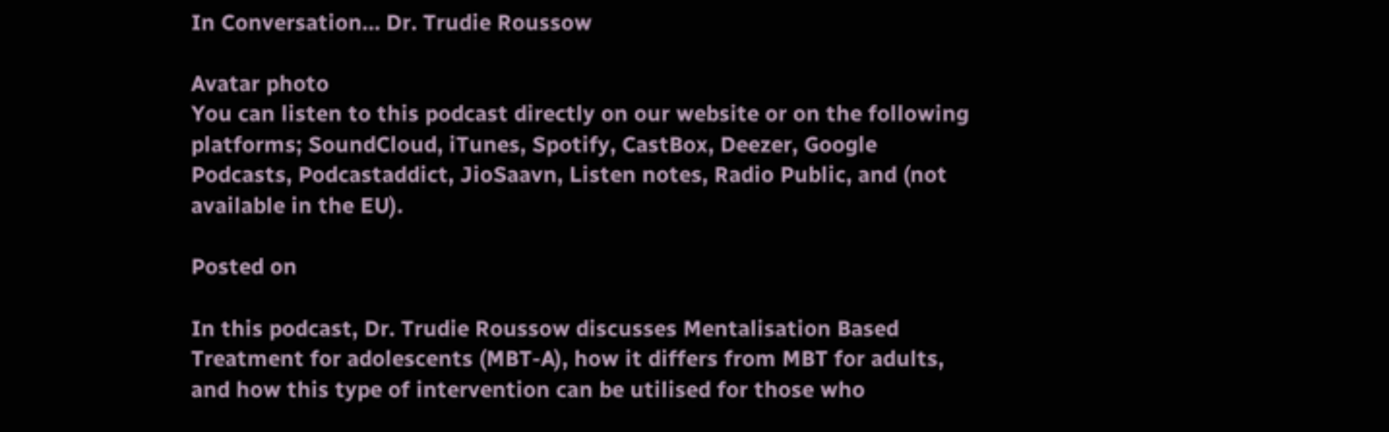In Conversation… Dr. Trudie Roussow

Avatar photo
You can listen to this podcast directly on our website or on the following platforms; SoundCloud, iTunes, Spotify, CastBox, Deezer, Google Podcasts, Podcastaddict, JioSaavn, Listen notes, Radio Public, and (not available in the EU).

Posted on

In this podcast, Dr. Trudie Roussow discusses Mentalisation Based Treatment for adolescents (MBT-A), how it differs from MBT for adults, and how this type of intervention can be utilised for those who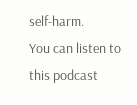self-harm.
You can listen to this podcast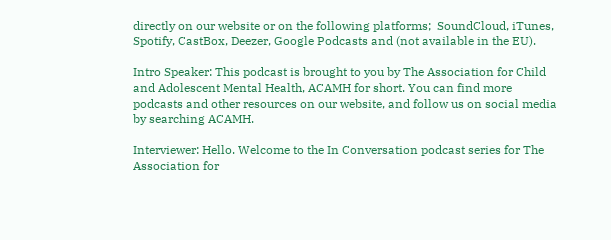directly on our website or on the following platforms;  SoundCloud, iTunes, Spotify, CastBox, Deezer, Google Podcasts and (not available in the EU).

Intro Speaker: This podcast is brought to you by The Association for Child and Adolescent Mental Health, ACAMH for short. You can find more podcasts and other resources on our website, and follow us on social media by searching ACAMH.

Interviewer: Hello. Welcome to the In Conversation podcast series for The Association for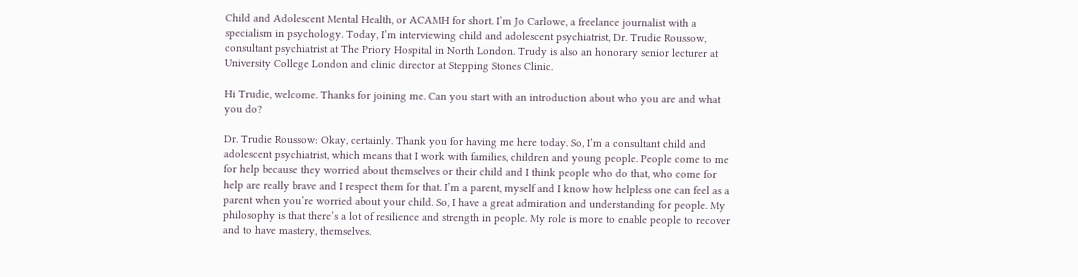Child and Adolescent Mental Health, or ACAMH for short. I’m Jo Carlowe, a freelance journalist with a specialism in psychology. Today, I’m interviewing child and adolescent psychiatrist, Dr. Trudie Roussow, consultant psychiatrist at The Priory Hospital in North London. Trudy is also an honorary senior lecturer at University College London and clinic director at Stepping Stones Clinic.

Hi Trudie, welcome. Thanks for joining me. Can you start with an introduction about who you are and what you do?

Dr. Trudie Roussow: Okay, certainly. Thank you for having me here today. So, I’m a consultant child and adolescent psychiatrist, which means that I work with families, children and young people. People come to me for help because they worried about themselves or their child and I think people who do that, who come for help are really brave and I respect them for that. I’m a parent, myself and I know how helpless one can feel as a parent when you’re worried about your child. So, I have a great admiration and understanding for people. My philosophy is that there’s a lot of resilience and strength in people. My role is more to enable people to recover and to have mastery, themselves.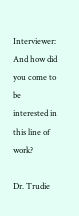Interviewer: And how did you come to be interested in this line of work?

Dr. Trudie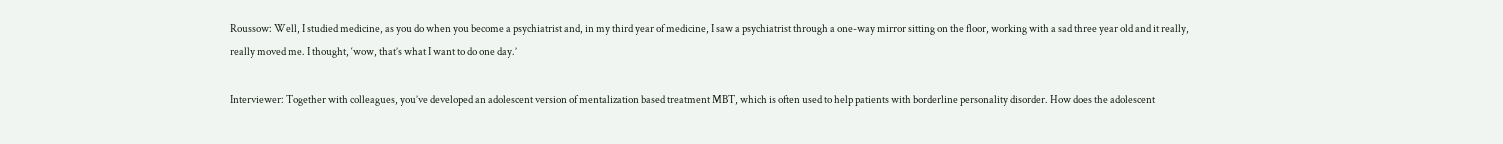Roussow: Well, I studied medicine, as you do when you become a psychiatrist and, in my third year of medicine, I saw a psychiatrist through a one-way mirror sitting on the floor, working with a sad three year old and it really, really moved me. I thought, ‘wow, that’s what I want to do one day.’

Interviewer: Together with colleagues, you’ve developed an adolescent version of mentalization based treatment MBT, which is often used to help patients with borderline personality disorder. How does the adolescent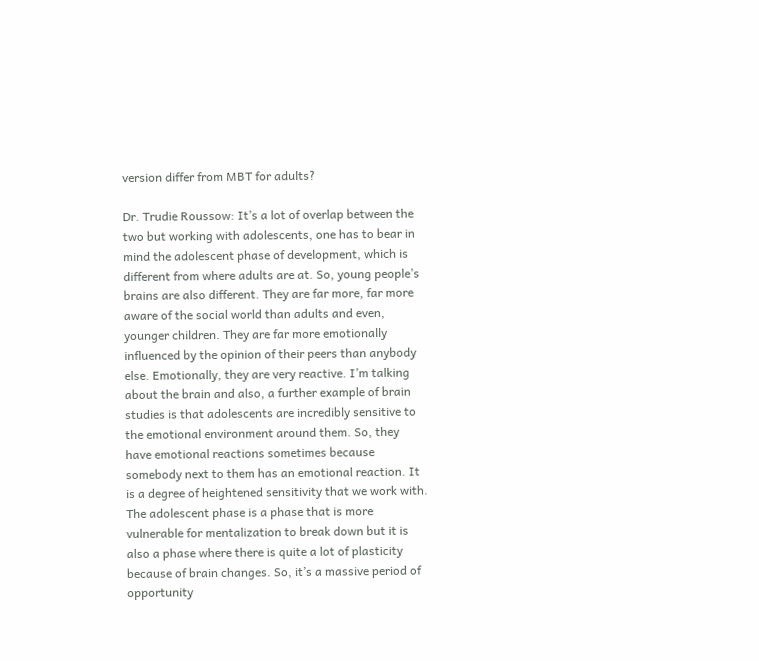version differ from MBT for adults?

Dr. Trudie Roussow: It’s a lot of overlap between the two but working with adolescents, one has to bear in mind the adolescent phase of development, which is different from where adults are at. So, young people’s brains are also different. They are far more, far more aware of the social world than adults and even, younger children. They are far more emotionally influenced by the opinion of their peers than anybody else. Emotionally, they are very reactive. I’m talking about the brain and also, a further example of brain studies is that adolescents are incredibly sensitive to the emotional environment around them. So, they have emotional reactions sometimes because somebody next to them has an emotional reaction. It is a degree of heightened sensitivity that we work with. The adolescent phase is a phase that is more vulnerable for mentalization to break down but it is also a phase where there is quite a lot of plasticity because of brain changes. So, it’s a massive period of opportunity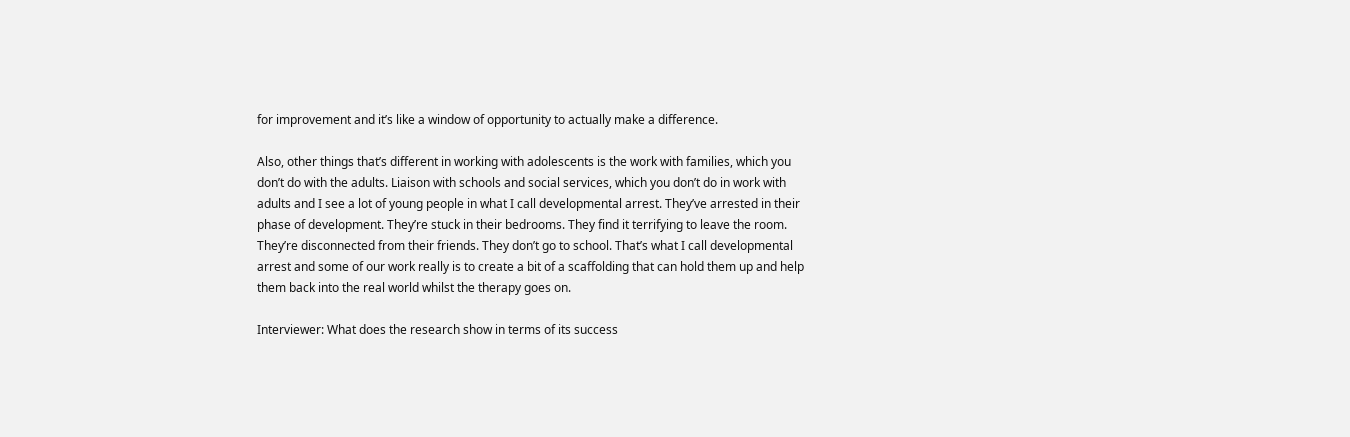for improvement and it’s like a window of opportunity to actually make a difference.

Also, other things that’s different in working with adolescents is the work with families, which you don’t do with the adults. Liaison with schools and social services, which you don’t do in work with adults and I see a lot of young people in what I call developmental arrest. They’ve arrested in their phase of development. They’re stuck in their bedrooms. They find it terrifying to leave the room. They’re disconnected from their friends. They don’t go to school. That’s what I call developmental arrest and some of our work really is to create a bit of a scaffolding that can hold them up and help them back into the real world whilst the therapy goes on.

Interviewer: What does the research show in terms of its success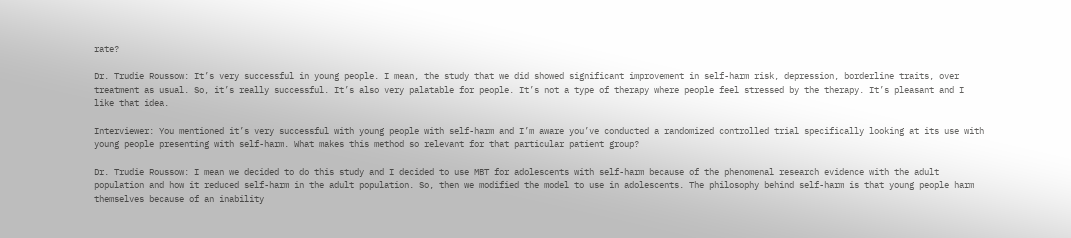rate?

Dr. Trudie Roussow: It’s very successful in young people. I mean, the study that we did showed significant improvement in self-harm risk, depression, borderline traits, over treatment as usual. So, it’s really successful. It’s also very palatable for people. It’s not a type of therapy where people feel stressed by the therapy. It’s pleasant and I like that idea.

Interviewer: You mentioned it’s very successful with young people with self-harm and I’m aware you’ve conducted a randomized controlled trial specifically looking at its use with young people presenting with self-harm. What makes this method so relevant for that particular patient group?

Dr. Trudie Roussow: I mean we decided to do this study and I decided to use MBT for adolescents with self-harm because of the phenomenal research evidence with the adult population and how it reduced self-harm in the adult population. So, then we modified the model to use in adolescents. The philosophy behind self-harm is that young people harm themselves because of an inability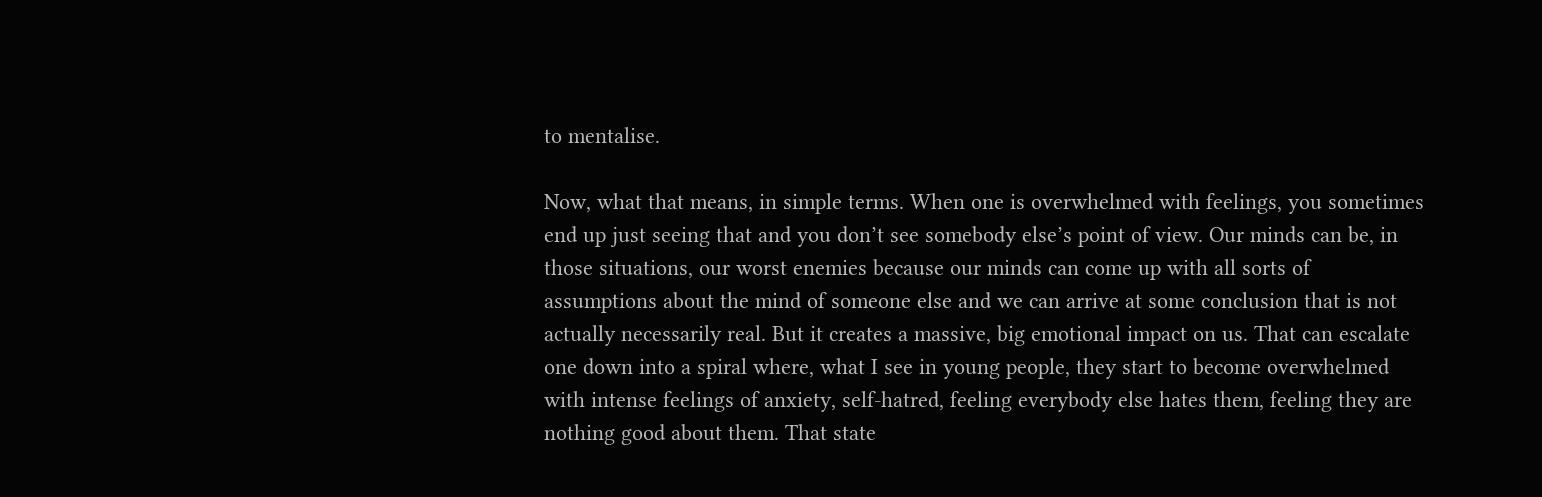to mentalise.

Now, what that means, in simple terms. When one is overwhelmed with feelings, you sometimes end up just seeing that and you don’t see somebody else’s point of view. Our minds can be, in those situations, our worst enemies because our minds can come up with all sorts of assumptions about the mind of someone else and we can arrive at some conclusion that is not actually necessarily real. But it creates a massive, big emotional impact on us. That can escalate one down into a spiral where, what I see in young people, they start to become overwhelmed with intense feelings of anxiety, self-hatred, feeling everybody else hates them, feeling they are nothing good about them. That state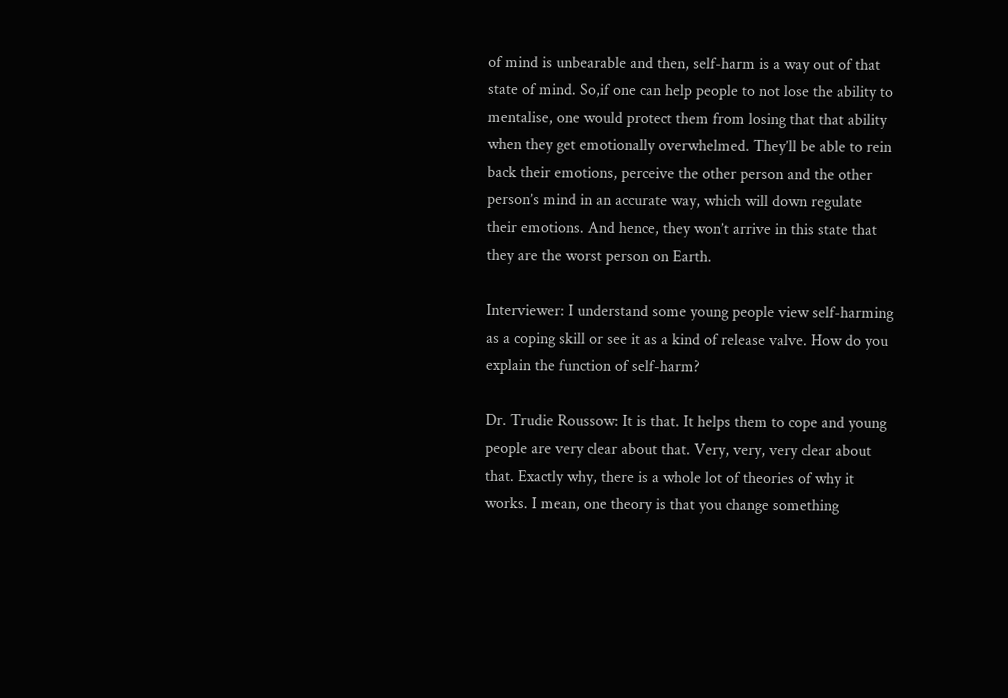of mind is unbearable and then, self-harm is a way out of that state of mind. So,if one can help people to not lose the ability to mentalise, one would protect them from losing that that ability when they get emotionally overwhelmed. They’ll be able to rein back their emotions, perceive the other person and the other person’s mind in an accurate way, which will down regulate their emotions. And hence, they won’t arrive in this state that they are the worst person on Earth.

Interviewer: I understand some young people view self-harming as a coping skill or see it as a kind of release valve. How do you explain the function of self-harm?

Dr. Trudie Roussow: It is that. It helps them to cope and young people are very clear about that. Very, very, very clear about that. Exactly why, there is a whole lot of theories of why it works. I mean, one theory is that you change something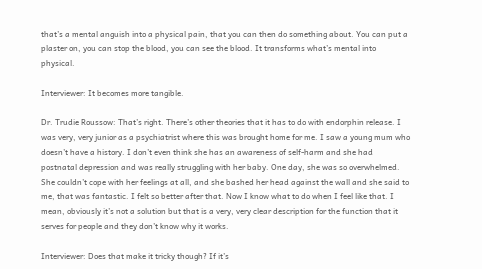that’s a mental anguish into a physical pain, that you can then do something about. You can put a plaster on, you can stop the blood, you can see the blood. It transforms what’s mental into physical.

Interviewer: It becomes more tangible.

Dr. Trudie Roussow: That’s right. There’s other theories that it has to do with endorphin release. I was very, very junior as a psychiatrist where this was brought home for me. I saw a young mum who doesn’t have a history. I don’t even think she has an awareness of self-harm and she had postnatal depression and was really struggling with her baby. One day, she was so overwhelmed. She couldn’t cope with her feelings at all, and she bashed her head against the wall and she said to me, that was fantastic. I felt so better after that. Now I know what to do when I feel like that. I mean, obviously it’s not a solution but that is a very, very clear description for the function that it serves for people and they don’t know why it works.

Interviewer: Does that make it tricky though? If it’s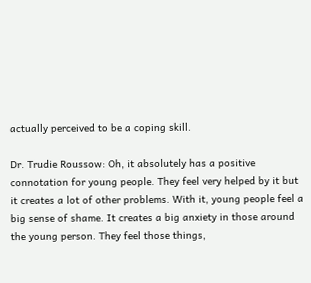actually perceived to be a coping skill.

Dr. Trudie Roussow: Oh, it absolutely has a positive connotation for young people. They feel very helped by it but it creates a lot of other problems. With it, young people feel a big sense of shame. It creates a big anxiety in those around the young person. They feel those things,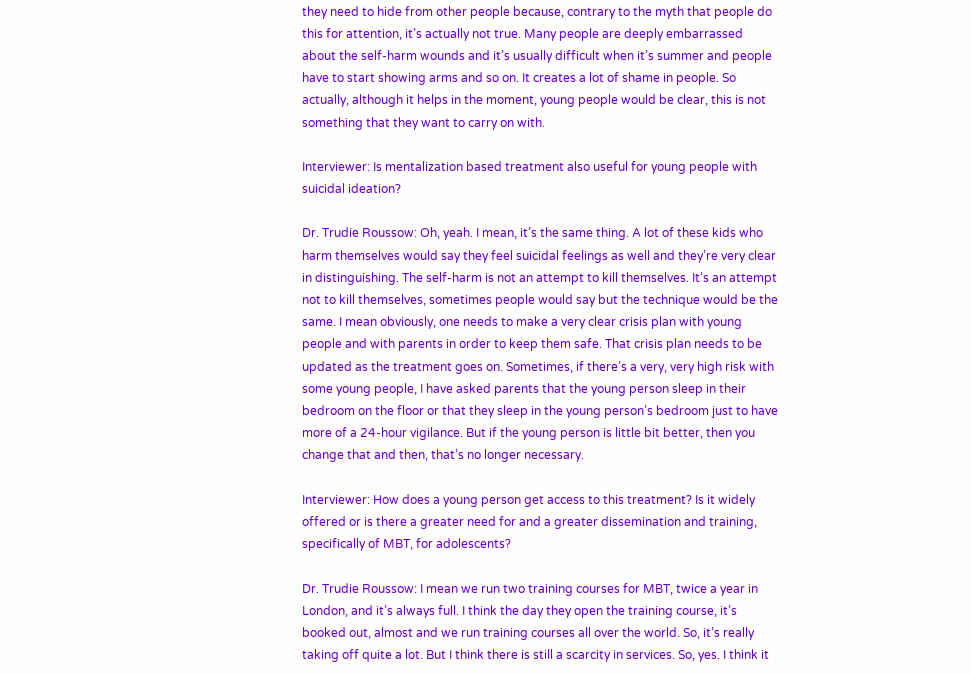they need to hide from other people because, contrary to the myth that people do this for attention, it’s actually not true. Many people are deeply embarrassed about the self-harm wounds and it’s usually difficult when it’s summer and people have to start showing arms and so on. It creates a lot of shame in people. So actually, although it helps in the moment, young people would be clear, this is not something that they want to carry on with.

Interviewer: Is mentalization based treatment also useful for young people with suicidal ideation?

Dr. Trudie Roussow: Oh, yeah. I mean, it’s the same thing. A lot of these kids who harm themselves would say they feel suicidal feelings as well and they’re very clear in distinguishing. The self-harm is not an attempt to kill themselves. It’s an attempt not to kill themselves, sometimes people would say but the technique would be the same. I mean obviously, one needs to make a very clear crisis plan with young people and with parents in order to keep them safe. That crisis plan needs to be updated as the treatment goes on. Sometimes, if there’s a very, very high risk with some young people, I have asked parents that the young person sleep in their bedroom on the floor or that they sleep in the young person’s bedroom just to have more of a 24-hour vigilance. But if the young person is little bit better, then you change that and then, that’s no longer necessary.

Interviewer: How does a young person get access to this treatment? Is it widely offered or is there a greater need for and a greater dissemination and training, specifically of MBT, for adolescents?

Dr. Trudie Roussow: I mean we run two training courses for MBT, twice a year in London, and it’s always full. I think the day they open the training course, it’s booked out, almost and we run training courses all over the world. So, it’s really taking off quite a lot. But I think there is still a scarcity in services. So, yes. I think it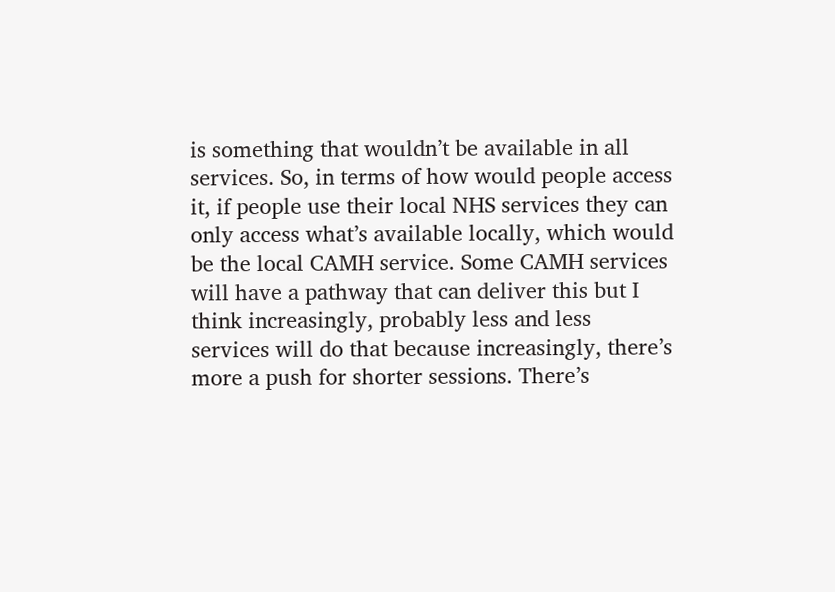is something that wouldn’t be available in all services. So, in terms of how would people access it, if people use their local NHS services they can only access what’s available locally, which would be the local CAMH service. Some CAMH services will have a pathway that can deliver this but I think increasingly, probably less and less services will do that because increasingly, there’s more a push for shorter sessions. There’s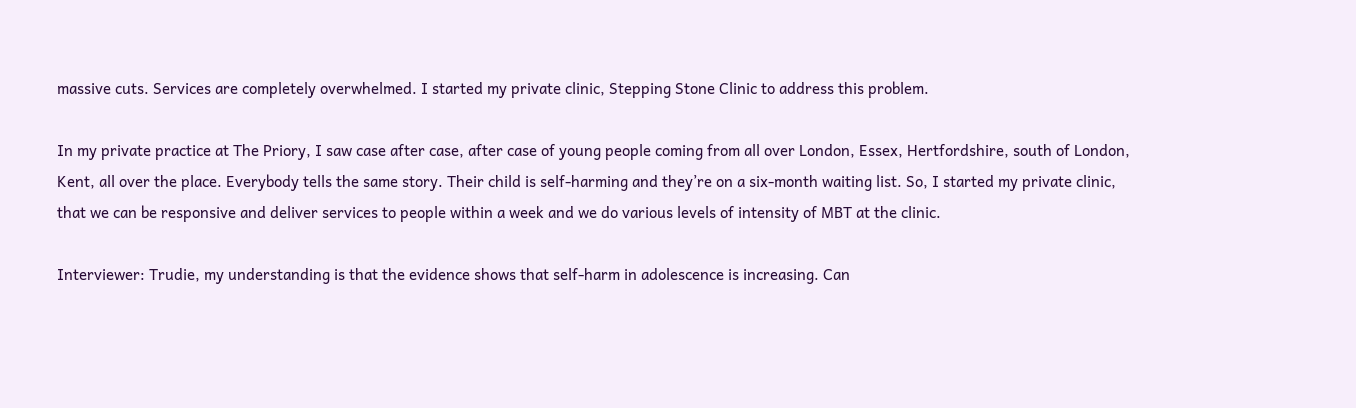massive cuts. Services are completely overwhelmed. I started my private clinic, Stepping Stone Clinic to address this problem.

In my private practice at The Priory, I saw case after case, after case of young people coming from all over London, Essex, Hertfordshire, south of London, Kent, all over the place. Everybody tells the same story. Their child is self-harming and they’re on a six-month waiting list. So, I started my private clinic, that we can be responsive and deliver services to people within a week and we do various levels of intensity of MBT at the clinic.

Interviewer: Trudie, my understanding is that the evidence shows that self-harm in adolescence is increasing. Can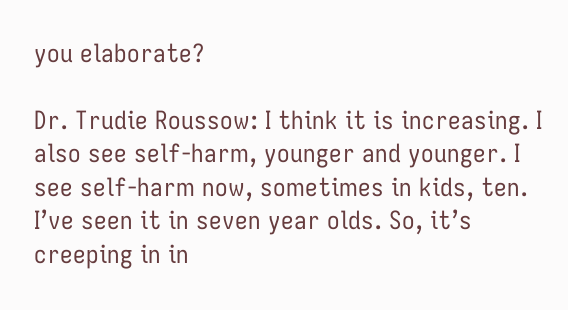you elaborate?

Dr. Trudie Roussow: I think it is increasing. I also see self-harm, younger and younger. I see self-harm now, sometimes in kids, ten. I’ve seen it in seven year olds. So, it’s creeping in in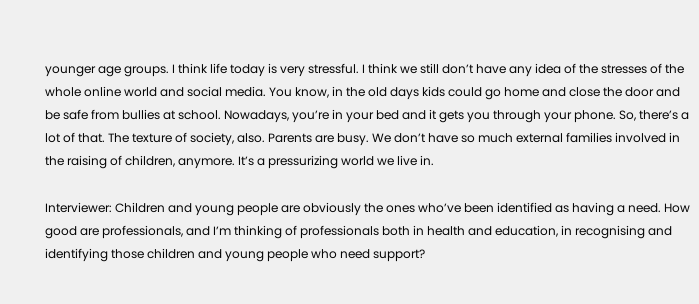younger age groups. I think life today is very stressful. I think we still don’t have any idea of the stresses of the whole online world and social media. You know, in the old days kids could go home and close the door and be safe from bullies at school. Nowadays, you’re in your bed and it gets you through your phone. So, there’s a lot of that. The texture of society, also. Parents are busy. We don’t have so much external families involved in the raising of children, anymore. It’s a pressurizing world we live in.

Interviewer: Children and young people are obviously the ones who’ve been identified as having a need. How good are professionals, and I’m thinking of professionals both in health and education, in recognising and identifying those children and young people who need support?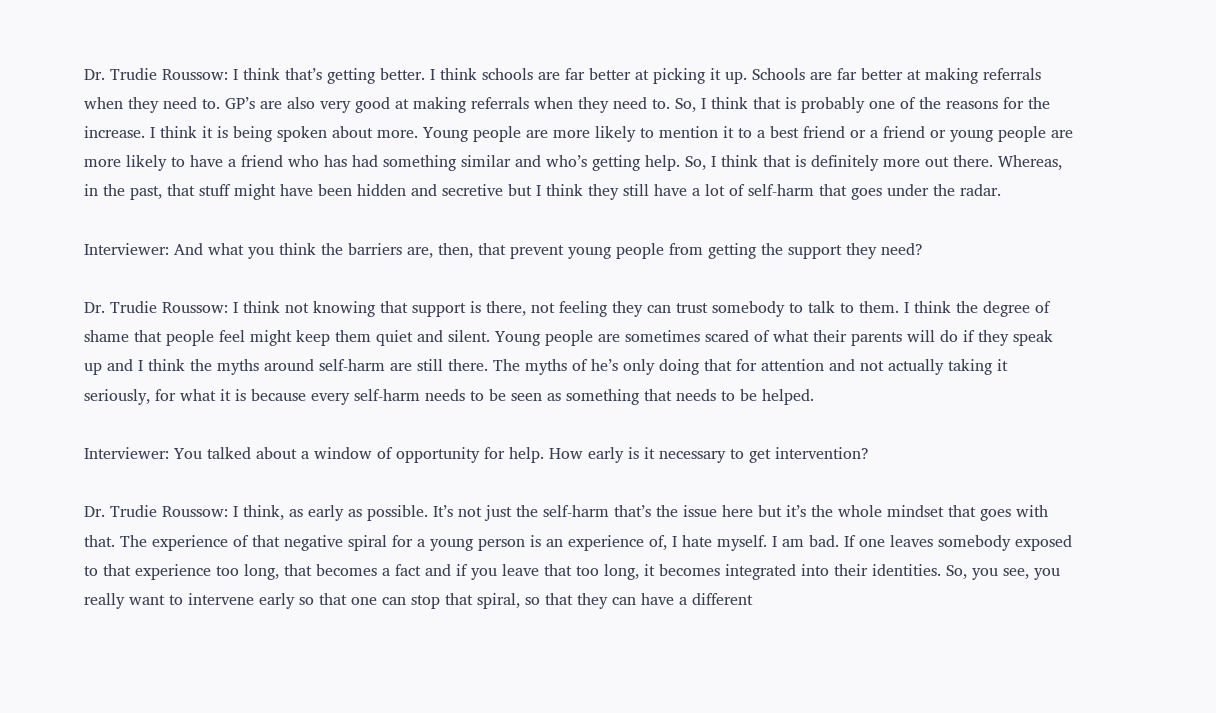Dr. Trudie Roussow: I think that’s getting better. I think schools are far better at picking it up. Schools are far better at making referrals when they need to. GP’s are also very good at making referrals when they need to. So, I think that is probably one of the reasons for the increase. I think it is being spoken about more. Young people are more likely to mention it to a best friend or a friend or young people are more likely to have a friend who has had something similar and who’s getting help. So, I think that is definitely more out there. Whereas, in the past, that stuff might have been hidden and secretive but I think they still have a lot of self-harm that goes under the radar.

Interviewer: And what you think the barriers are, then, that prevent young people from getting the support they need?

Dr. Trudie Roussow: I think not knowing that support is there, not feeling they can trust somebody to talk to them. I think the degree of shame that people feel might keep them quiet and silent. Young people are sometimes scared of what their parents will do if they speak up and I think the myths around self-harm are still there. The myths of he’s only doing that for attention and not actually taking it seriously, for what it is because every self-harm needs to be seen as something that needs to be helped.

Interviewer: You talked about a window of opportunity for help. How early is it necessary to get intervention?

Dr. Trudie Roussow: I think, as early as possible. It’s not just the self-harm that’s the issue here but it’s the whole mindset that goes with that. The experience of that negative spiral for a young person is an experience of, I hate myself. I am bad. If one leaves somebody exposed to that experience too long, that becomes a fact and if you leave that too long, it becomes integrated into their identities. So, you see, you really want to intervene early so that one can stop that spiral, so that they can have a different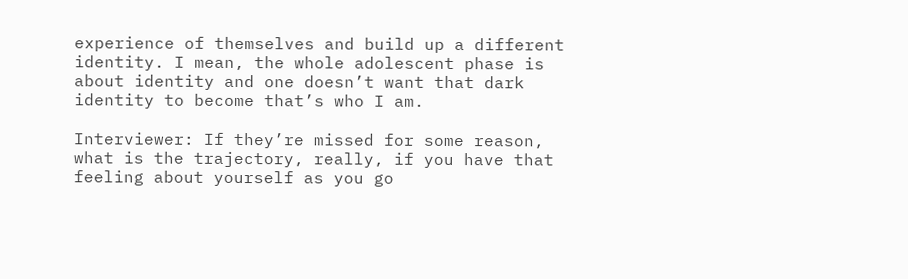experience of themselves and build up a different identity. I mean, the whole adolescent phase is about identity and one doesn’t want that dark identity to become that’s who I am.

Interviewer: If they’re missed for some reason, what is the trajectory, really, if you have that feeling about yourself as you go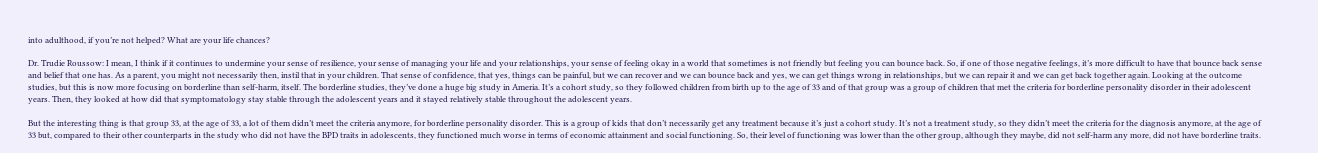into adulthood, if you’re not helped? What are your life chances?

Dr. Trudie Roussow: I mean, I think if it continues to undermine your sense of resilience, your sense of managing your life and your relationships, your sense of feeling okay in a world that sometimes is not friendly but feeling you can bounce back. So, if one of those negative feelings, it’s more difficult to have that bounce back sense and belief that one has. As a parent, you might not necessarily then, instil that in your children. That sense of confidence, that yes, things can be painful, but we can recover and we can bounce back and yes, we can get things wrong in relationships, but we can repair it and we can get back together again. Looking at the outcome studies, but this is now more focusing on borderline than self-harm, itself. The borderline studies, they’ve done a huge big study in Ameria. It’s a cohort study, so they followed children from birth up to the age of 33 and of that group was a group of children that met the criteria for borderline personality disorder in their adolescent years. Then, they looked at how did that symptomatology stay stable through the adolescent years and it stayed relatively stable throughout the adolescent years.

But the interesting thing is that group 33, at the age of 33, a lot of them didn’t meet the criteria anymore, for borderline personality disorder. This is a group of kids that don’t necessarily get any treatment because it’s just a cohort study. It’s not a treatment study, so they didn’t meet the criteria for the diagnosis anymore, at the age of 33 but, compared to their other counterparts in the study who did not have the BPD traits in adolescents, they functioned much worse in terms of economic attainment and social functioning. So, their level of functioning was lower than the other group, although they maybe, did not self-harm any more, did not have borderline traits.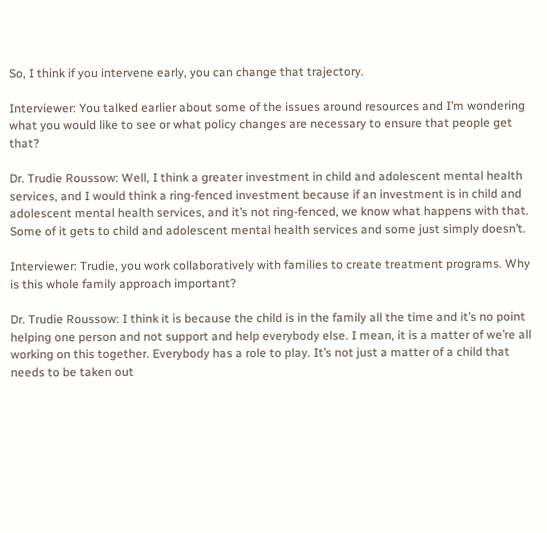So, I think if you intervene early, you can change that trajectory.

Interviewer: You talked earlier about some of the issues around resources and I’m wondering what you would like to see or what policy changes are necessary to ensure that people get that?

Dr. Trudie Roussow: Well, I think a greater investment in child and adolescent mental health services, and I would think a ring-fenced investment because if an investment is in child and adolescent mental health services, and it’s not ring-fenced, we know what happens with that. Some of it gets to child and adolescent mental health services and some just simply doesn’t.

Interviewer: Trudie, you work collaboratively with families to create treatment programs. Why is this whole family approach important?

Dr. Trudie Roussow: I think it is because the child is in the family all the time and it’s no point helping one person and not support and help everybody else. I mean, it is a matter of we’re all working on this together. Everybody has a role to play. It’s not just a matter of a child that needs to be taken out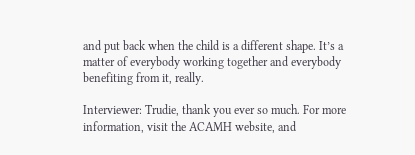and put back when the child is a different shape. It’s a matter of everybody working together and everybody benefiting from it, really.

Interviewer: Trudie, thank you ever so much. For more information, visit the ACAMH website, and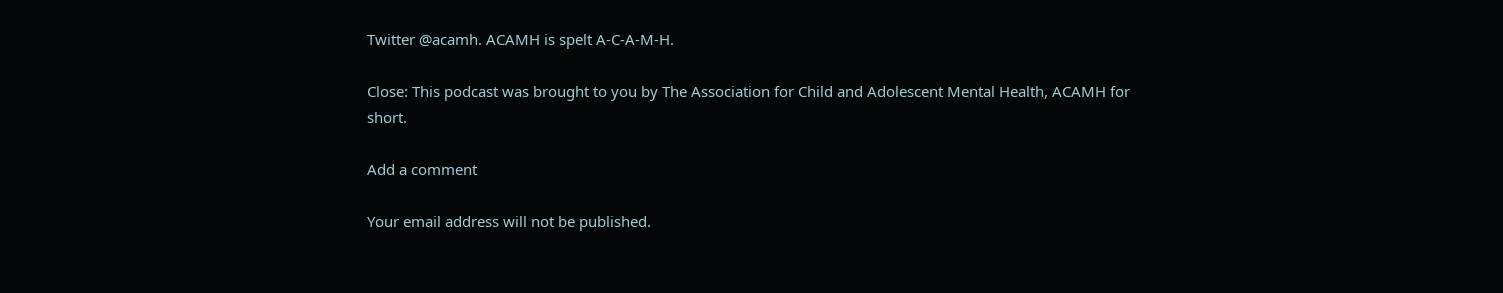Twitter @acamh. ACAMH is spelt A-C-A-M-H.

Close: This podcast was brought to you by The Association for Child and Adolescent Mental Health, ACAMH for short.

Add a comment

Your email address will not be published.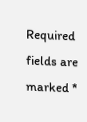Required fields are marked *